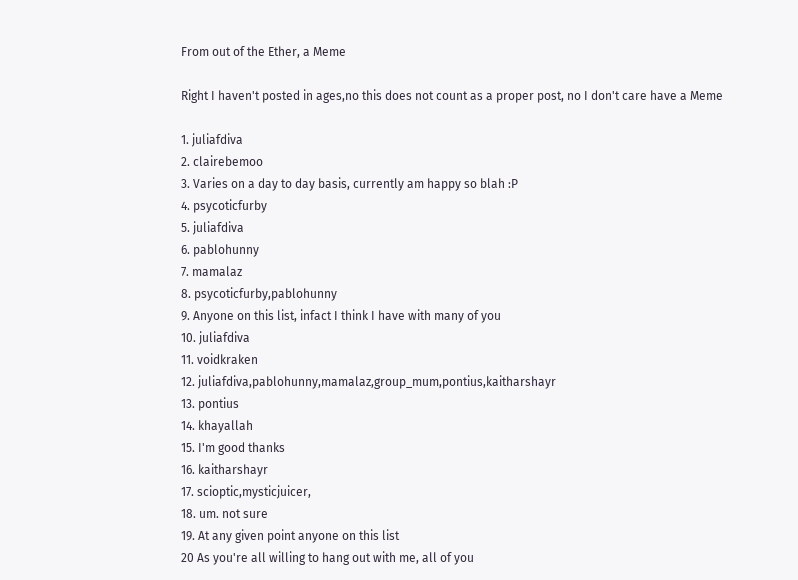From out of the Ether, a Meme

Right I haven't posted in ages,no this does not count as a proper post, no I don't care have a Meme

1. juliafdiva
2. clairebemoo
3. Varies on a day to day basis, currently am happy so blah :P
4. psycoticfurby
5. juliafdiva
6. pablohunny
7. mamalaz
8. psycoticfurby,pablohunny
9. Anyone on this list, infact I think I have with many of you
10. juliafdiva
11. voidkraken
12. juliafdiva,pablohunny,mamalaz,group_mum,pontius,kaitharshayr
13. pontius
14. khayallah
15. I'm good thanks
16. kaitharshayr
17. scioptic,mysticjuicer,
18. um. not sure
19. At any given point anyone on this list
20 As you're all willing to hang out with me, all of you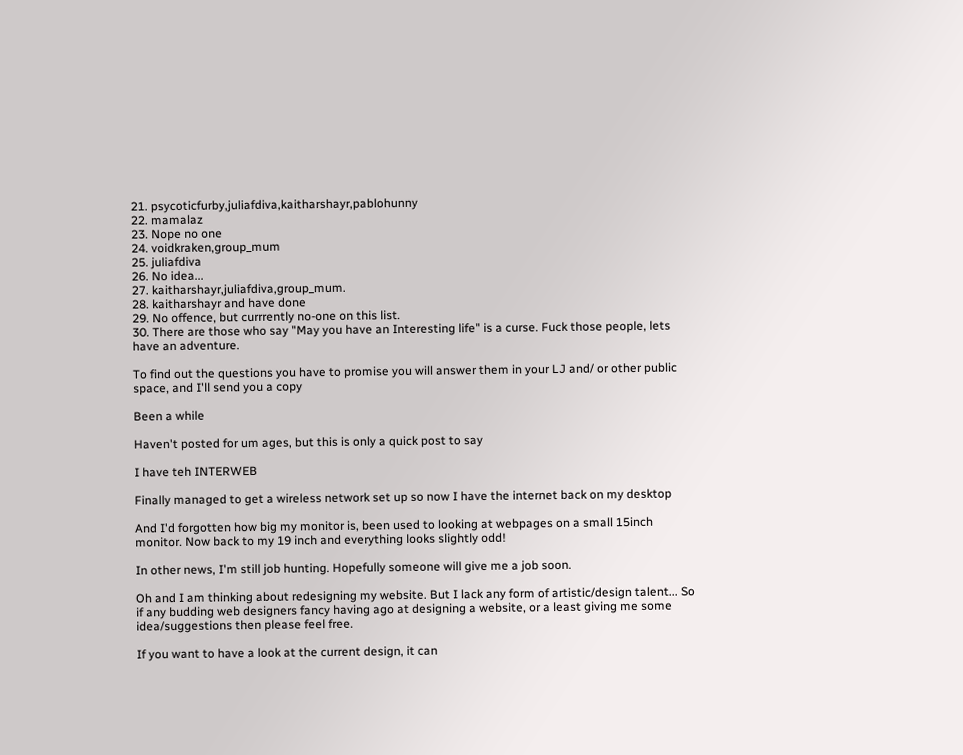21. psycoticfurby,juliafdiva,kaitharshayr,pablohunny
22. mamalaz
23. Nope no one
24. voidkraken,group_mum
25. juliafdiva
26. No idea...
27. kaitharshayr,juliafdiva,group_mum.
28. kaitharshayr and have done
29. No offence, but currrently no-one on this list.
30. There are those who say "May you have an Interesting life" is a curse. Fuck those people, lets have an adventure.

To find out the questions you have to promise you will answer them in your LJ and/ or other public space, and I'll send you a copy

Been a while

Haven't posted for um ages, but this is only a quick post to say

I have teh INTERWEB

Finally managed to get a wireless network set up so now I have the internet back on my desktop

And I'd forgotten how big my monitor is, been used to looking at webpages on a small 15inch monitor. Now back to my 19 inch and everything looks slightly odd!

In other news, I'm still job hunting. Hopefully someone will give me a job soon.

Oh and I am thinking about redesigning my website. But I lack any form of artistic/design talent... So if any budding web designers fancy having ago at designing a website, or a least giving me some idea/suggestions then please feel free.

If you want to have a look at the current design, it can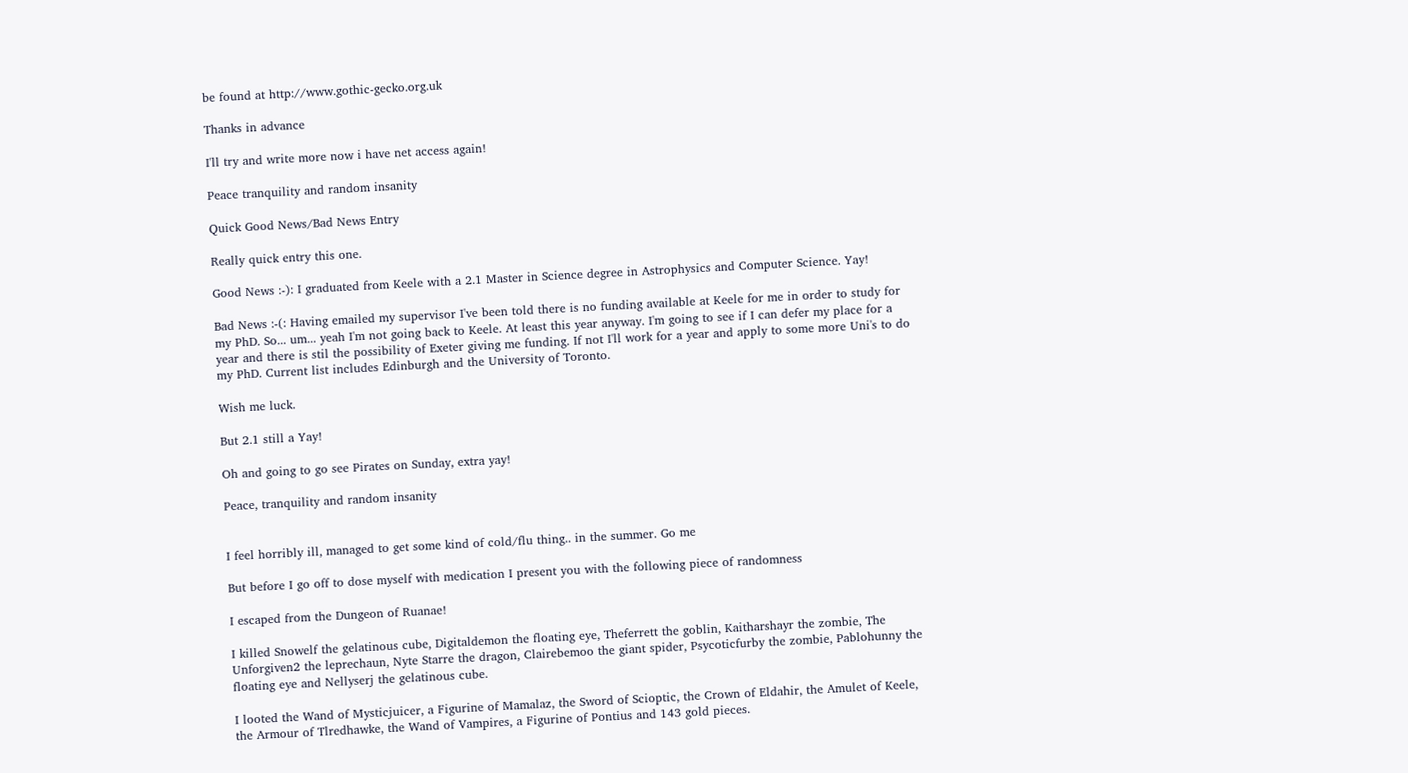be found at http://www.gothic-gecko.org.uk

Thanks in advance

I'll try and write more now i have net access again!

Peace tranquility and random insanity

Quick Good News/Bad News Entry

Really quick entry this one.

Good News :-): I graduated from Keele with a 2.1 Master in Science degree in Astrophysics and Computer Science. Yay!

Bad News :-(: Having emailed my supervisor I've been told there is no funding available at Keele for me in order to study for my PhD. So... um... yeah I'm not going back to Keele. At least this year anyway. I'm going to see if I can defer my place for a year and there is stil the possibility of Exeter giving me funding. If not I'll work for a year and apply to some more Uni's to do my PhD. Current list includes Edinburgh and the University of Toronto.

Wish me luck.

But 2.1 still a Yay!

Oh and going to go see Pirates on Sunday, extra yay!

Peace, tranquility and random insanity


I feel horribly ill, managed to get some kind of cold/flu thing.. in the summer. Go me

But before I go off to dose myself with medication I present you with the following piece of randomness

I escaped from the Dungeon of Ruanae!

I killed Snowelf the gelatinous cube, Digitaldemon the floating eye, Theferrett the goblin, Kaitharshayr the zombie, The Unforgiven2 the leprechaun, Nyte Starre the dragon, Clairebemoo the giant spider, Psycoticfurby the zombie, Pablohunny the floating eye and Nellyserj the gelatinous cube.

I looted the Wand of Mysticjuicer, a Figurine of Mamalaz, the Sword of Scioptic, the Crown of Eldahir, the Amulet of Keele, the Armour of Tlredhawke, the Wand of Vampires, a Figurine of Pontius and 143 gold pieces.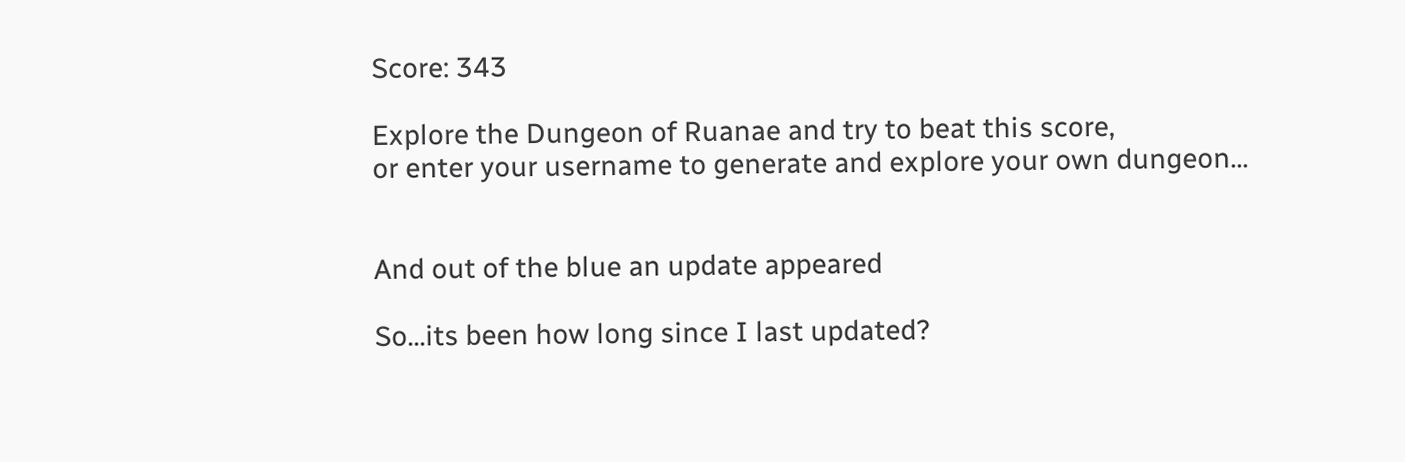Score: 343

Explore the Dungeon of Ruanae and try to beat this score,
or enter your username to generate and explore your own dungeon...


And out of the blue an update appeared

So...its been how long since I last updated?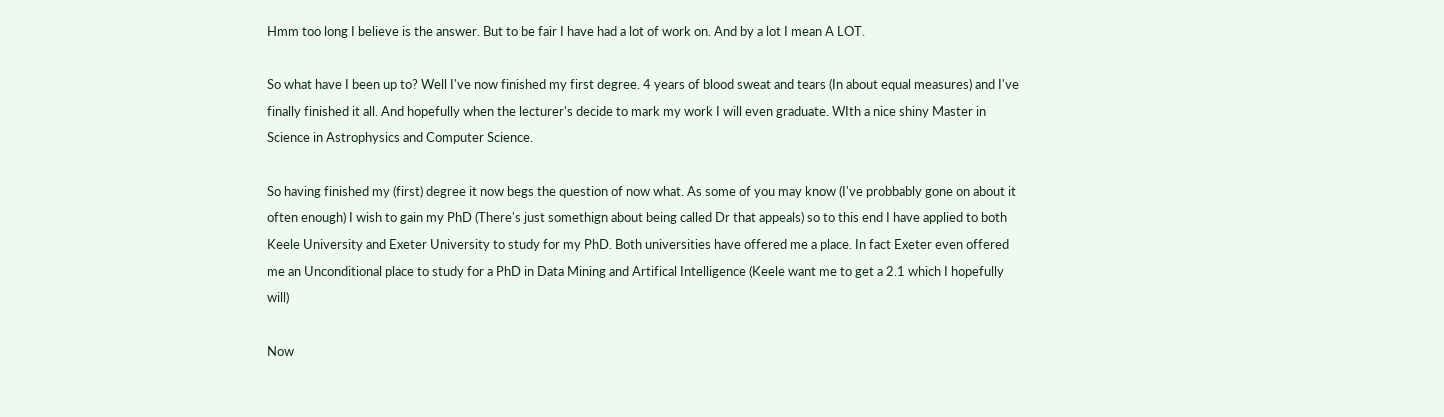Hmm too long I believe is the answer. But to be fair I have had a lot of work on. And by a lot I mean A LOT.

So what have I been up to? Well I've now finished my first degree. 4 years of blood sweat and tears (In about equal measures) and I've finally finished it all. And hopefully when the lecturer's decide to mark my work I will even graduate. WIth a nice shiny Master in Science in Astrophysics and Computer Science.

So having finished my (first) degree it now begs the question of now what. As some of you may know (I've probbably gone on about it often enough) I wish to gain my PhD (There's just somethign about being called Dr that appeals) so to this end I have applied to both Keele University and Exeter University to study for my PhD. Both universities have offered me a place. In fact Exeter even offered me an Unconditional place to study for a PhD in Data Mining and Artifical Intelligence (Keele want me to get a 2.1 which I hopefully will)

Now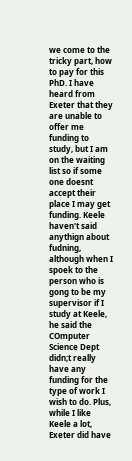we come to the tricky part, how to pay for this PhD. I have heard from Exeter that they are unable to offer me funding to study, but I am on the waiting list so if some one doesnt accept their place I may get funding. Keele haven't said anythign about fudning, although when I spoek to the person who is gong to be my supervisor if I study at Keele, he said the COmputer Science Dept didn;t really have any funding for the type of work I wish to do. Plus, while I like Keele a lot, Exeter did have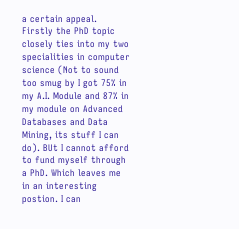a certain appeal. Firstly the PhD topic closely ties into my two specialities in computer science (Not to sound too smug by I got 75% in my A.I. Module and 87% in my module on Advanced Databases and Data Mining, its stuff I can do). BUt I cannot afford to fund myself through a PhD. Which leaves me in an interesting postion. I can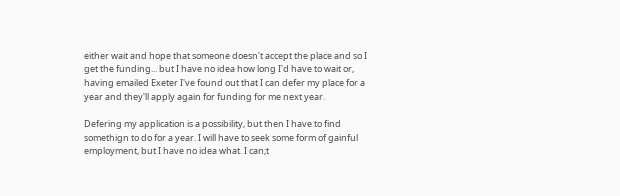either wait and hope that someone doesn't accept the place and so I get the funding... but I have no idea how long I'd have to wait or, having emailed Exeter I've found out that I can defer my place for a year and they'll apply again for funding for me next year.

Defering my application is a possibility, but then I have to find somethign to do for a year. I will have to seek some form of gainful employment, but I have no idea what. I can;t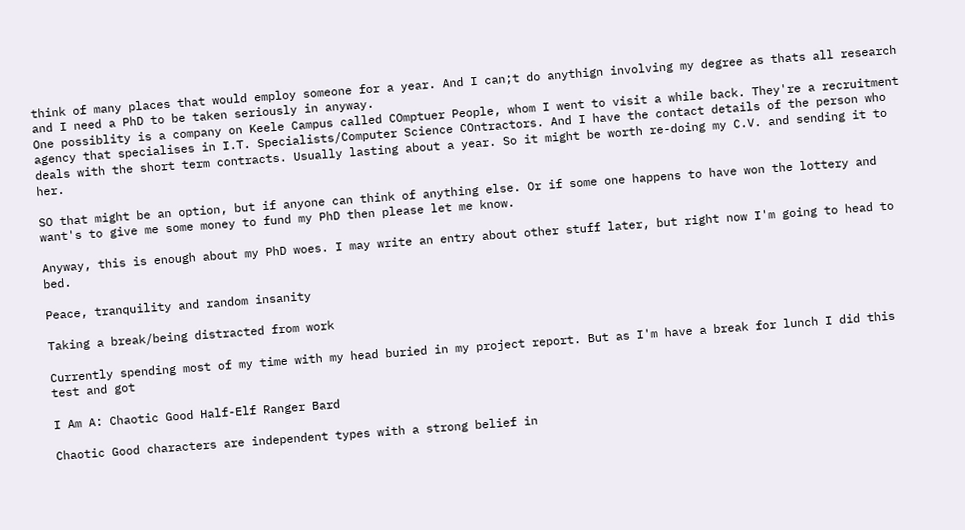think of many places that would employ someone for a year. And I can;t do anythign involving my degree as thats all research and I need a PhD to be taken seriously in anyway.
One possiblity is a company on Keele Campus called COmptuer People, whom I went to visit a while back. They're a recruitment agency that specialises in I.T. Specialists/Computer Science COntractors. And I have the contact details of the person who deals with the short term contracts. Usually lasting about a year. So it might be worth re-doing my C.V. and sending it to her.

SO that might be an option, but if anyone can think of anything else. Or if some one happens to have won the lottery and want's to give me some money to fund my PhD then please let me know.

Anyway, this is enough about my PhD woes. I may write an entry about other stuff later, but right now I'm going to head to bed.

Peace, tranquility and random insanity

Taking a break/being distracted from work

Currently spending most of my time with my head buried in my project report. But as I'm have a break for lunch I did this test and got

I Am A: Chaotic Good Half-Elf Ranger Bard

Chaotic Good characters are independent types with a strong belief in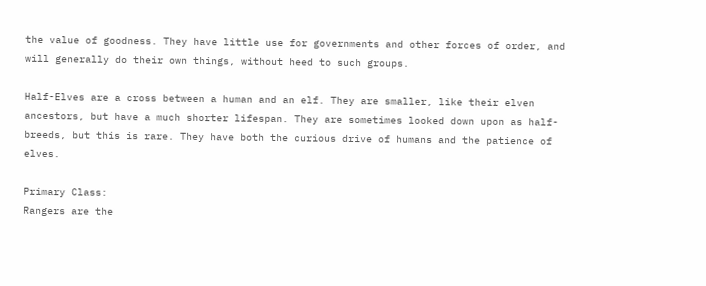the value of goodness. They have little use for governments and other forces of order, and will generally do their own things, without heed to such groups.

Half-Elves are a cross between a human and an elf. They are smaller, like their elven ancestors, but have a much shorter lifespan. They are sometimes looked down upon as half-breeds, but this is rare. They have both the curious drive of humans and the patience of elves.

Primary Class:
Rangers are the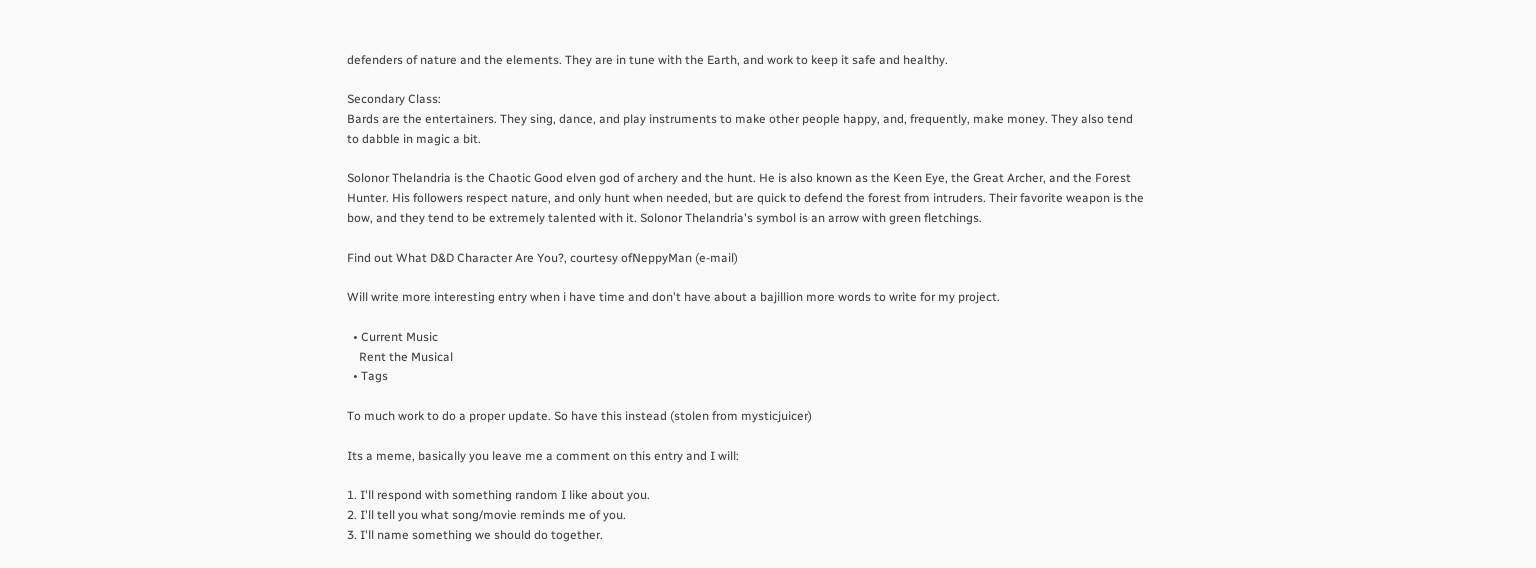defenders of nature and the elements. They are in tune with the Earth, and work to keep it safe and healthy.

Secondary Class:
Bards are the entertainers. They sing, dance, and play instruments to make other people happy, and, frequently, make money. They also tend to dabble in magic a bit.

Solonor Thelandria is the Chaotic Good elven god of archery and the hunt. He is also known as the Keen Eye, the Great Archer, and the Forest Hunter. His followers respect nature, and only hunt when needed, but are quick to defend the forest from intruders. Their favorite weapon is the bow, and they tend to be extremely talented with it. Solonor Thelandria's symbol is an arrow with green fletchings.

Find out What D&D Character Are You?, courtesy ofNeppyMan (e-mail)

Will write more interesting entry when i have time and don't have about a bajillion more words to write for my project.

  • Current Music
    Rent the Musical
  • Tags

To much work to do a proper update. So have this instead (stolen from mysticjuicer)

Its a meme, basically you leave me a comment on this entry and I will:

1. I'll respond with something random I like about you.
2. I'll tell you what song/movie reminds me of you.
3. I'll name something we should do together.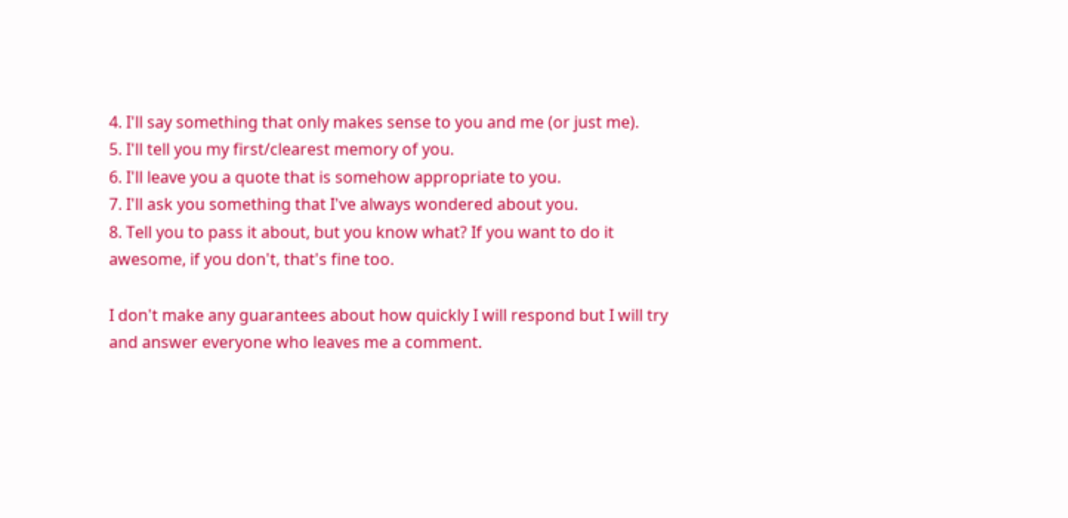4. I'll say something that only makes sense to you and me (or just me).
5. I'll tell you my first/clearest memory of you.
6. I'll leave you a quote that is somehow appropriate to you.
7. I'll ask you something that I've always wondered about you.
8. Tell you to pass it about, but you know what? If you want to do it awesome, if you don't, that's fine too.

I don't make any guarantees about how quickly I will respond but I will try and answer everyone who leaves me a comment.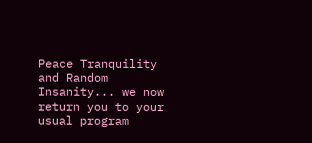Peace Tranquility and Random Insanity... we now return you to your usual program